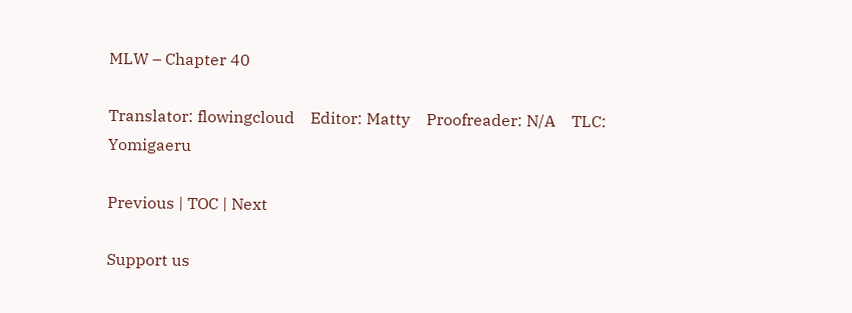MLW – Chapter 40

Translator: flowingcloud    Editor: Matty    Proofreader: N/A    TLC: Yomigaeru

Previous | TOC | Next

Support us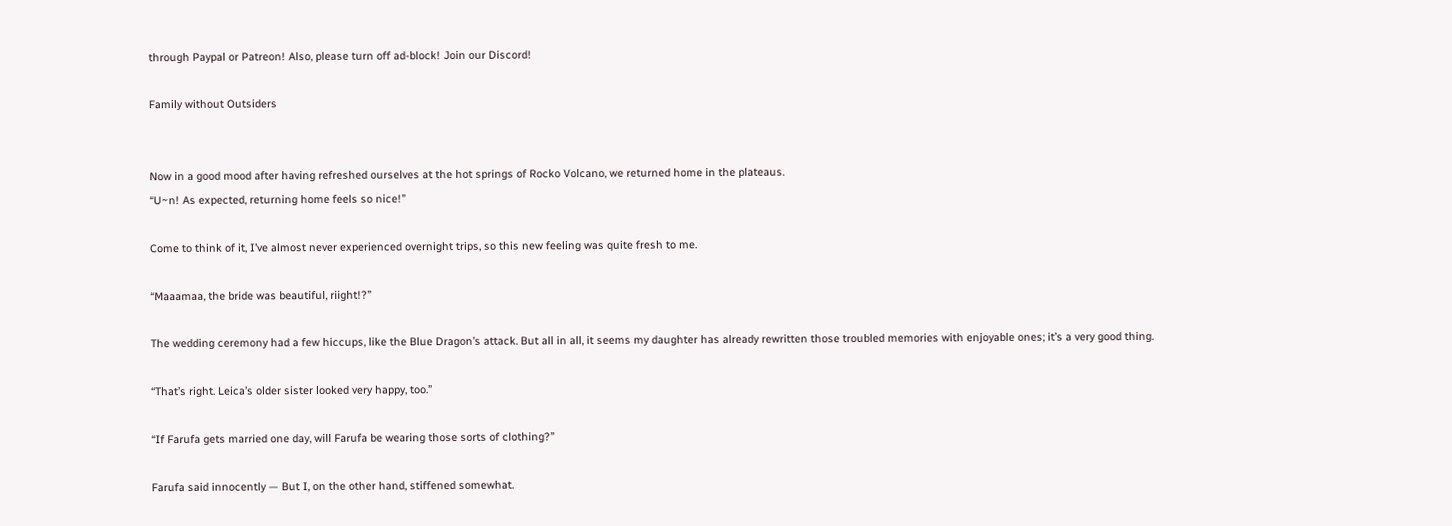through Paypal or Patreon! Also, please turn off ad-block! Join our Discord!

Family without Outsiders


Now in a good mood after having refreshed ourselves at the hot springs of Rocko Volcano, we returned home in the plateaus.
“U~n! As expected, returning home feels so nice!”

Come to think of it, I’ve almost never experienced overnight trips, so this new feeling was quite fresh to me.

“Maaamaa, the bride was beautiful, riight!?”

The wedding ceremony had a few hiccups, like the Blue Dragon’s attack. But all in all, it seems my daughter has already rewritten those troubled memories with enjoyable ones; it’s a very good thing.

“That’s right. Leica’s older sister looked very happy, too.”

“If Farufa gets married one day, will Farufa be wearing those sorts of clothing?”

Farufa said innocently — But I, on the other hand, stiffened somewhat.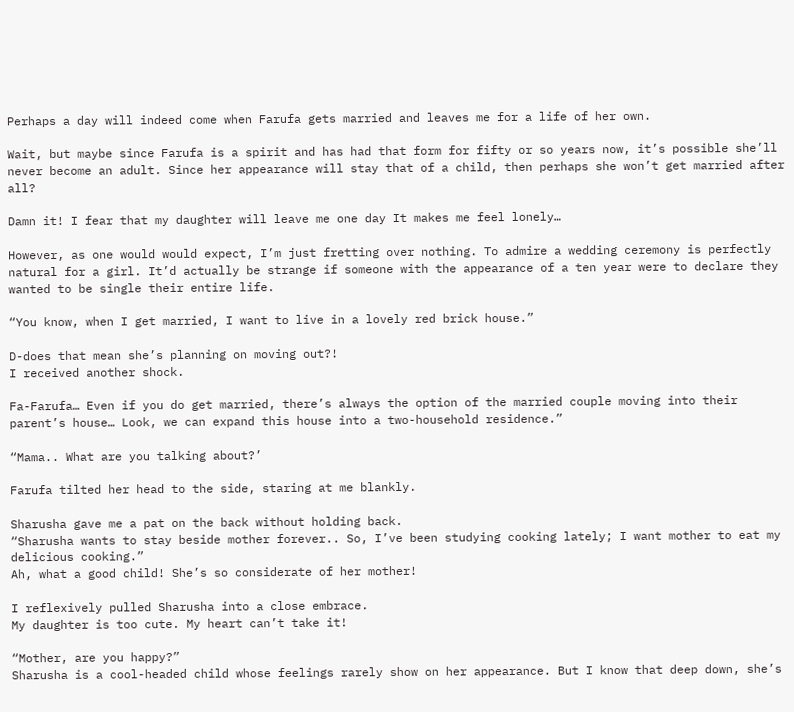Perhaps a day will indeed come when Farufa gets married and leaves me for a life of her own.

Wait, but maybe since Farufa is a spirit and has had that form for fifty or so years now, it’s possible she’ll never become an adult. Since her appearance will stay that of a child, then perhaps she won’t get married after all?

Damn it! I fear that my daughter will leave me one day It makes me feel lonely…

However, as one would would expect, I’m just fretting over nothing. To admire a wedding ceremony is perfectly natural for a girl. It’d actually be strange if someone with the appearance of a ten year were to declare they wanted to be single their entire life.

“You know, when I get married, I want to live in a lovely red brick house.”

D-does that mean she’s planning on moving out?!
I received another shock.

Fa-Farufa… Even if you do get married, there’s always the option of the married couple moving into their parent’s house… Look, we can expand this house into a two-household residence.”

“Mama.. What are you talking about?’

Farufa tilted her head to the side, staring at me blankly.

Sharusha gave me a pat on the back without holding back.
“Sharusha wants to stay beside mother forever.. So, I’ve been studying cooking lately; I want mother to eat my delicious cooking.”
Ah, what a good child! She’s so considerate of her mother!

I reflexively pulled Sharusha into a close embrace.
My daughter is too cute. My heart can’t take it!

“Mother, are you happy?”
Sharusha is a cool-headed child whose feelings rarely show on her appearance. But I know that deep down, she’s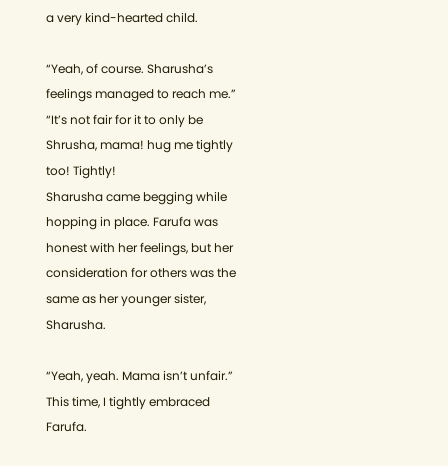a very kind-hearted child.

“Yeah, of course. Sharusha’s feelings managed to reach me.”
“It’s not fair for it to only be Shrusha, mama! hug me tightly too! Tightly!
Sharusha came begging while hopping in place. Farufa was honest with her feelings, but her consideration for others was the same as her younger sister, Sharusha.

“Yeah, yeah. Mama isn’t unfair.”
This time, I tightly embraced Farufa.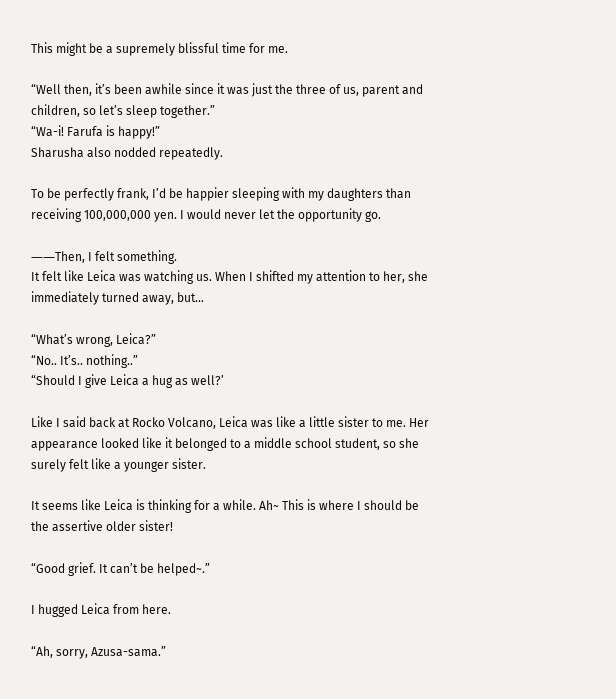This might be a supremely blissful time for me.

“Well then, it’s been awhile since it was just the three of us, parent and children, so let’s sleep together.”
“Wa-i! Farufa is happy!”
Sharusha also nodded repeatedly.

To be perfectly frank, I’d be happier sleeping with my daughters than receiving 100,000,000 yen. I would never let the opportunity go.

――Then, I felt something.
It felt like Leica was watching us. When I shifted my attention to her, she immediately turned away, but…

“What’s wrong, Leica?”
“No.. It’s.. nothing..”
“Should I give Leica a hug as well?’

Like I said back at Rocko Volcano, Leica was like a little sister to me. Her appearance looked like it belonged to a middle school student, so she surely felt like a younger sister.

It seems like Leica is thinking for a while. Ah~ This is where I should be the assertive older sister!

“Good grief. It can’t be helped~.”

I hugged Leica from here.

“Ah, sorry, Azusa-sama.”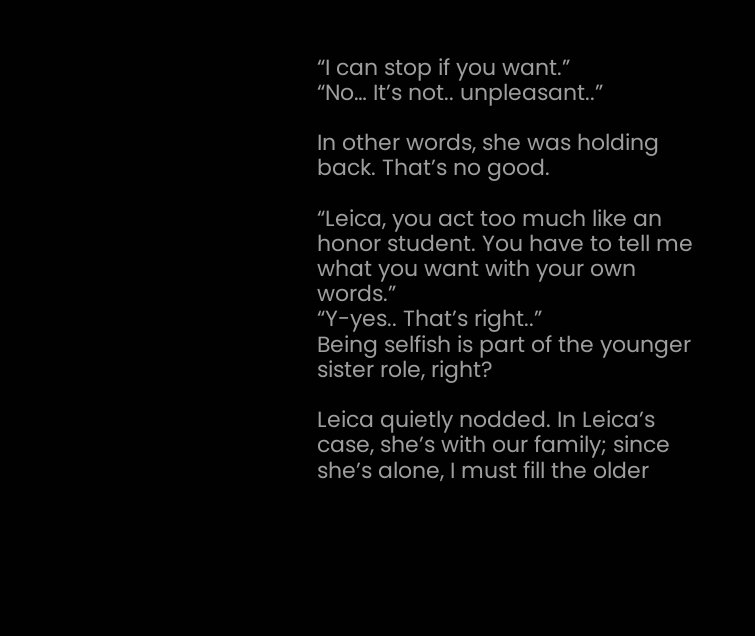“I can stop if you want.”
“No… It’s not.. unpleasant..”

In other words, she was holding back. That’s no good.

“Leica, you act too much like an honor student. You have to tell me what you want with your own words.”
“Y-yes.. That’s right..”
Being selfish is part of the younger sister role, right?

Leica quietly nodded. In Leica’s case, she’s with our family; since she’s alone, I must fill the older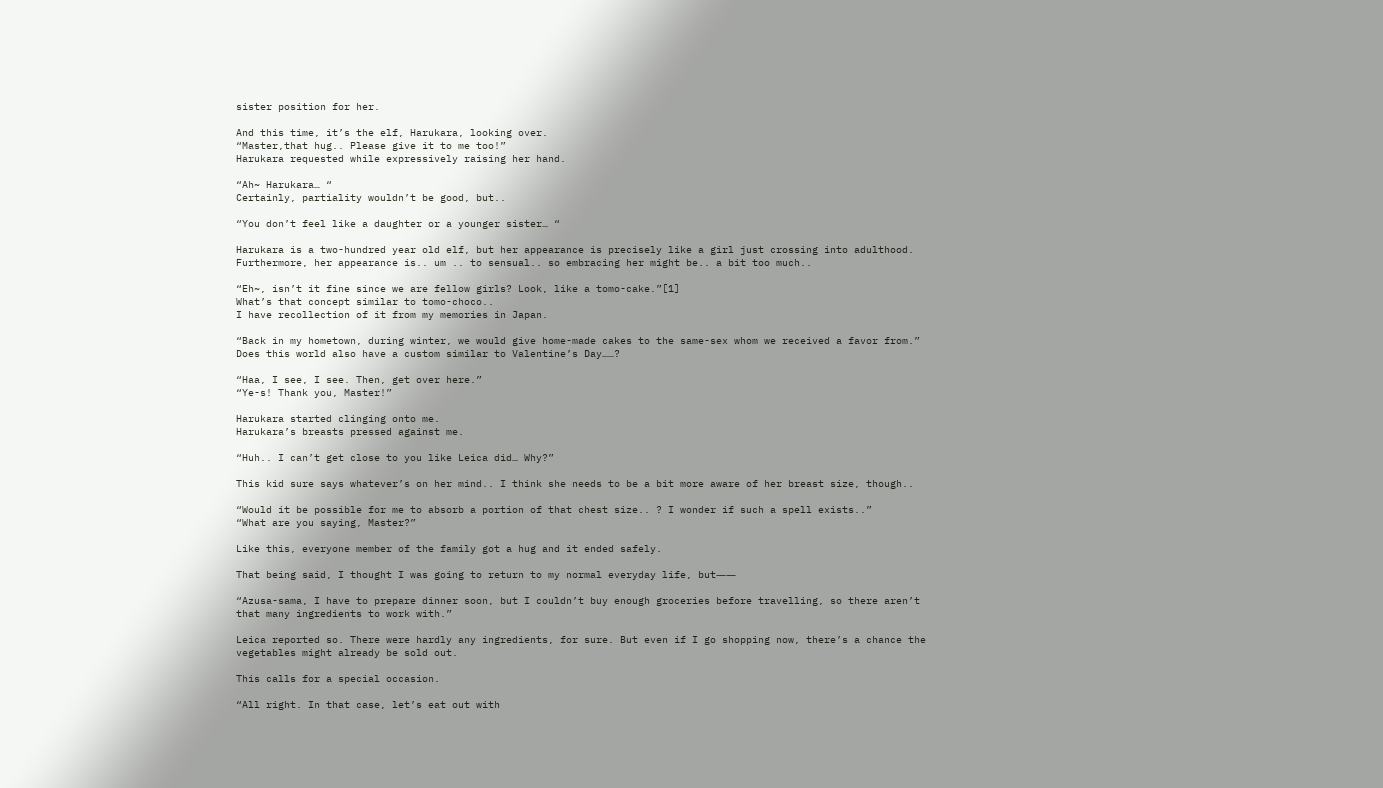sister position for her.

And this time, it’s the elf, Harukara, looking over.
“Master,that hug.. Please give it to me too!”
Harukara requested while expressively raising her hand.

“Ah~ Harukara… “
Certainly, partiality wouldn’t be good, but..

“You don’t feel like a daughter or a younger sister… “

Harukara is a two-hundred year old elf, but her appearance is precisely like a girl just crossing into adulthood. Furthermore, her appearance is.. um .. to sensual.. so embracing her might be.. a bit too much..

“Eh~, isn’t it fine since we are fellow girls? Look, like a tomo-cake.”[1]
What’s that concept similar to tomo-choco..
I have recollection of it from my memories in Japan.

“Back in my hometown, during winter, we would give home-made cakes to the same-sex whom we received a favor from.”
Does this world also have a custom similar to Valentine’s Day……?

“Haa, I see, I see. Then, get over here.”
“Ye-s! Thank you, Master!”

Harukara started clinging onto me.
Harukara’s breasts pressed against me.

“Huh.. I can’t get close to you like Leica did… Why?”

This kid sure says whatever’s on her mind.. I think she needs to be a bit more aware of her breast size, though..

“Would it be possible for me to absorb a portion of that chest size.. ? I wonder if such a spell exists..”
“What are you saying, Master?”

Like this, everyone member of the family got a hug and it ended safely.

That being said, I thought I was going to return to my normal everyday life, but――

“Azusa-sama, I have to prepare dinner soon, but I couldn’t buy enough groceries before travelling, so there aren’t that many ingredients to work with.”

Leica reported so. There were hardly any ingredients, for sure. But even if I go shopping now, there’s a chance the vegetables might already be sold out.

This calls for a special occasion.

“All right. In that case, let’s eat out with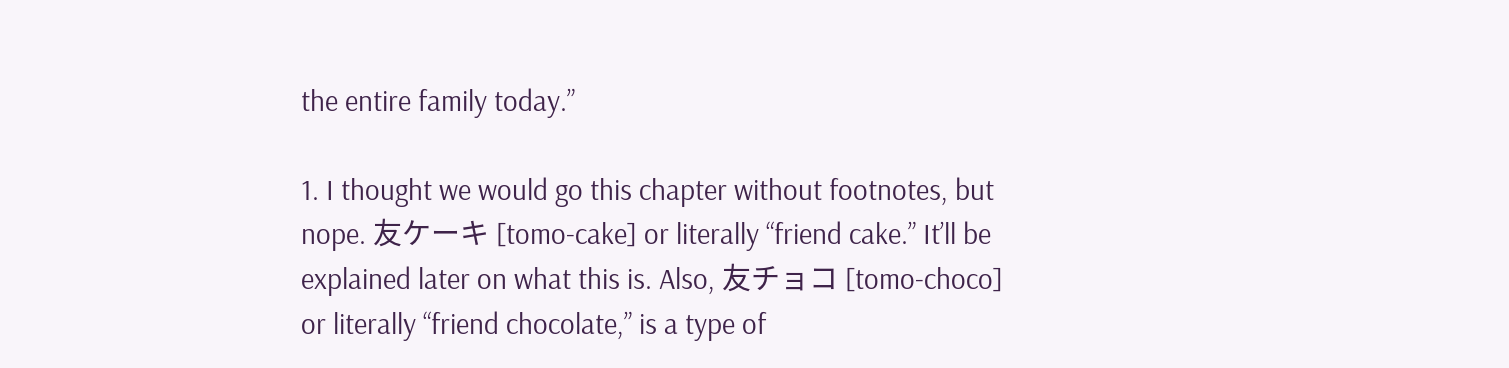the entire family today.”

1. I thought we would go this chapter without footnotes, but nope. 友ケーキ [tomo-cake] or literally “friend cake.” It’ll be explained later on what this is. Also, 友チョコ [tomo-choco] or literally “friend chocolate,” is a type of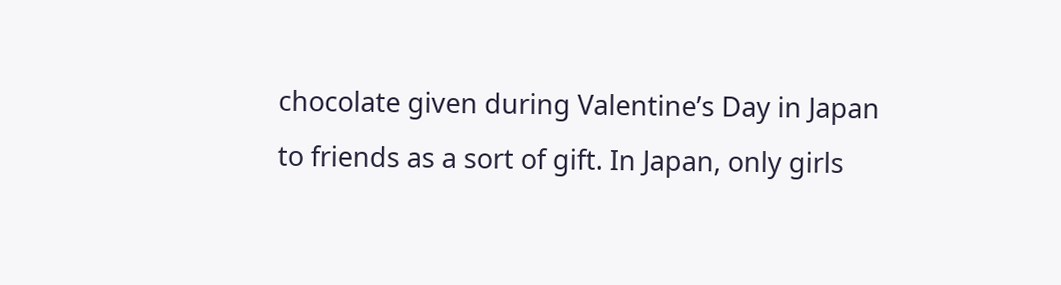chocolate given during Valentine’s Day in Japan to friends as a sort of gift. In Japan, only girls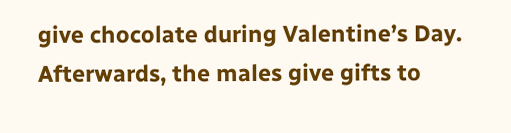give chocolate during Valentine’s Day. Afterwards, the males give gifts to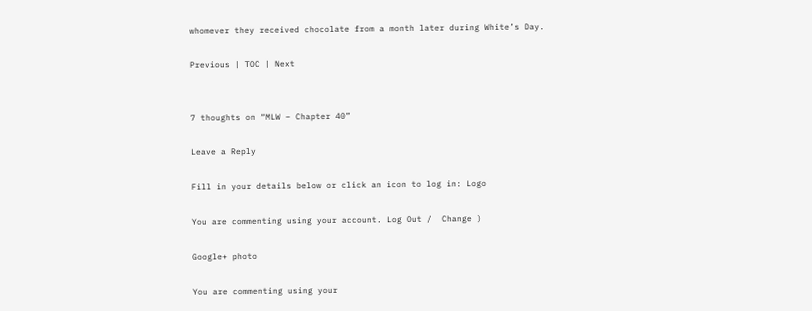whomever they received chocolate from a month later during White’s Day.

Previous | TOC | Next


7 thoughts on “MLW – Chapter 40”

Leave a Reply

Fill in your details below or click an icon to log in: Logo

You are commenting using your account. Log Out /  Change )

Google+ photo

You are commenting using your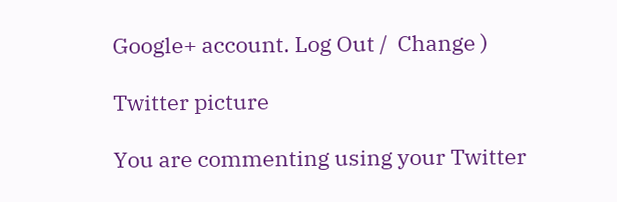Google+ account. Log Out /  Change )

Twitter picture

You are commenting using your Twitter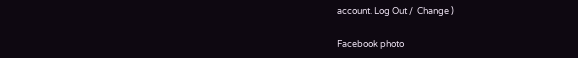account. Log Out /  Change )

Facebook photo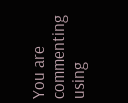You are commenting using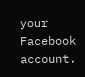your Facebook account.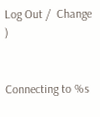Log Out /  Change )


Connecting to %s